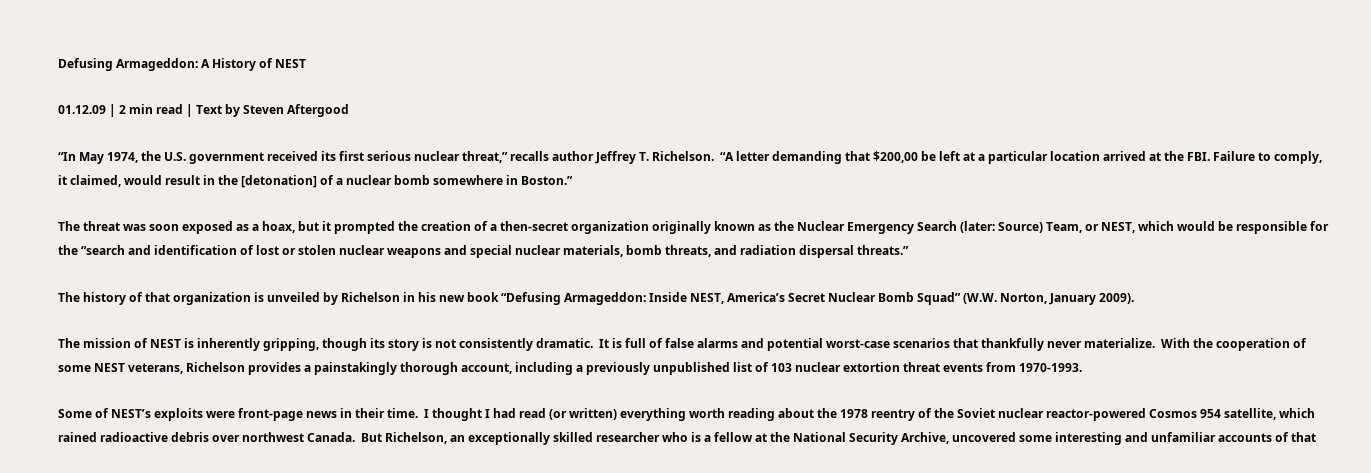Defusing Armageddon: A History of NEST

01.12.09 | 2 min read | Text by Steven Aftergood

“In May 1974, the U.S. government received its first serious nuclear threat,” recalls author Jeffrey T. Richelson.  “A letter demanding that $200,00 be left at a particular location arrived at the FBI. Failure to comply, it claimed, would result in the [detonation] of a nuclear bomb somewhere in Boston.”

The threat was soon exposed as a hoax, but it prompted the creation of a then-secret organization originally known as the Nuclear Emergency Search (later: Source) Team, or NEST, which would be responsible for the “search and identification of lost or stolen nuclear weapons and special nuclear materials, bomb threats, and radiation dispersal threats.”

The history of that organization is unveiled by Richelson in his new book “Defusing Armageddon: Inside NEST, America’s Secret Nuclear Bomb Squad” (W.W. Norton, January 2009).

The mission of NEST is inherently gripping, though its story is not consistently dramatic.  It is full of false alarms and potential worst-case scenarios that thankfully never materialize.  With the cooperation of some NEST veterans, Richelson provides a painstakingly thorough account, including a previously unpublished list of 103 nuclear extortion threat events from 1970-1993.

Some of NEST’s exploits were front-page news in their time.  I thought I had read (or written) everything worth reading about the 1978 reentry of the Soviet nuclear reactor-powered Cosmos 954 satellite, which rained radioactive debris over northwest Canada.  But Richelson, an exceptionally skilled researcher who is a fellow at the National Security Archive, uncovered some interesting and unfamiliar accounts of that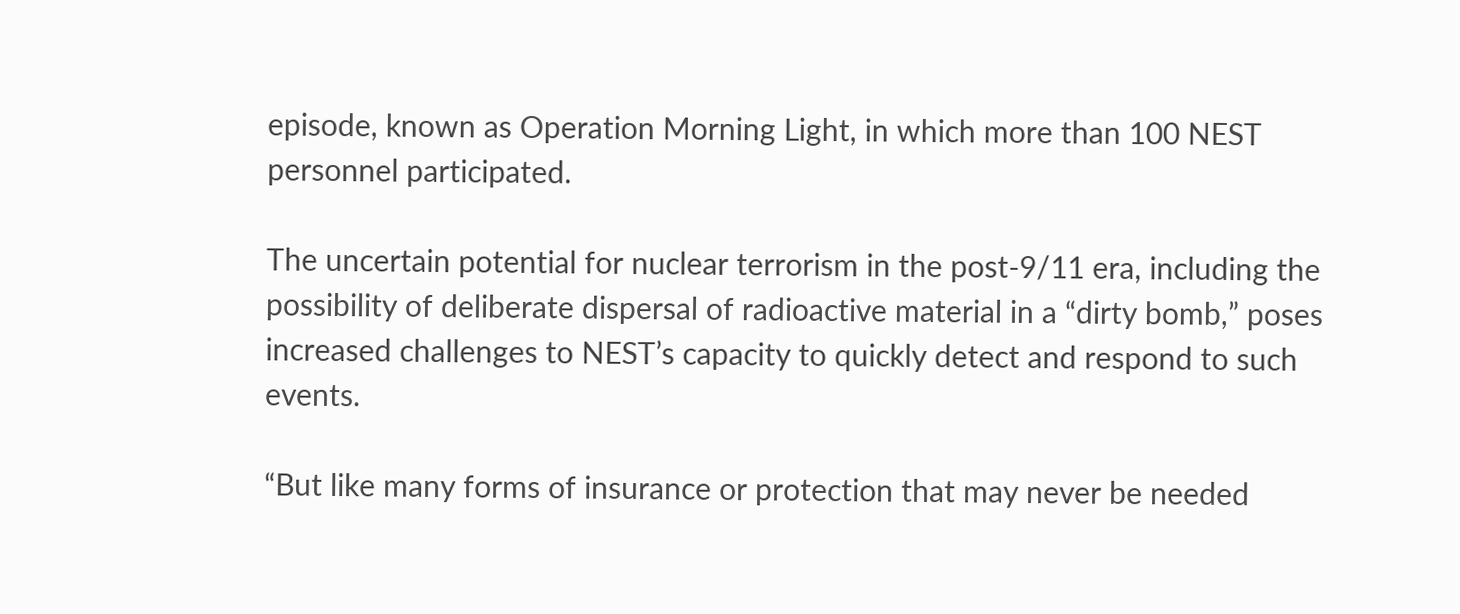episode, known as Operation Morning Light, in which more than 100 NEST personnel participated.

The uncertain potential for nuclear terrorism in the post-9/11 era, including the possibility of deliberate dispersal of radioactive material in a “dirty bomb,” poses increased challenges to NEST’s capacity to quickly detect and respond to such events.

“But like many forms of insurance or protection that may never be needed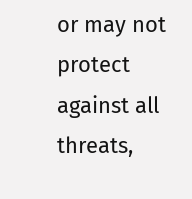or may not protect against all threats,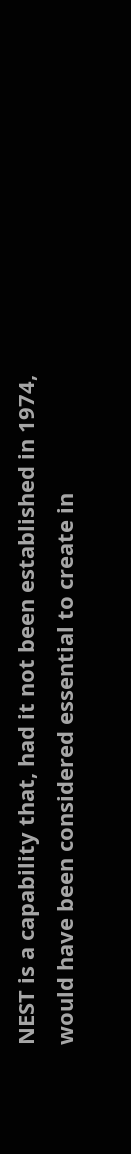NEST is a capability that, had it not been established in 1974, would have been considered essential to create in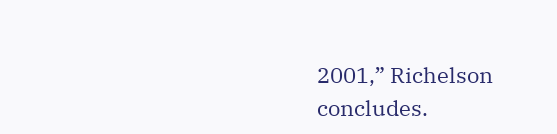2001,” Richelson concludes.